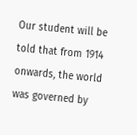Our student will be told that from 1914 onwards, the world was governed by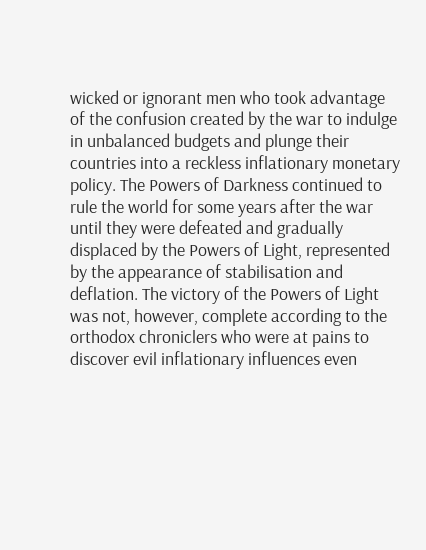wicked or ignorant men who took advantage of the confusion created by the war to indulge in unbalanced budgets and plunge their countries into a reckless inflationary monetary policy. The Powers of Darkness continued to rule the world for some years after the war until they were defeated and gradually displaced by the Powers of Light, represented by the appearance of stabilisation and deflation. The victory of the Powers of Light was not, however, complete according to the orthodox chroniclers who were at pains to discover evil inflationary influences even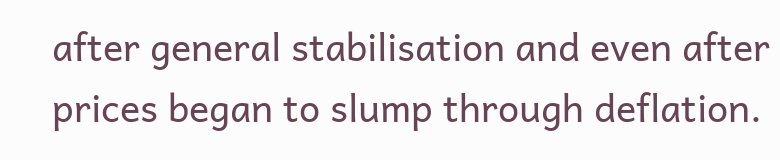after general stabilisation and even after prices began to slump through deflation.